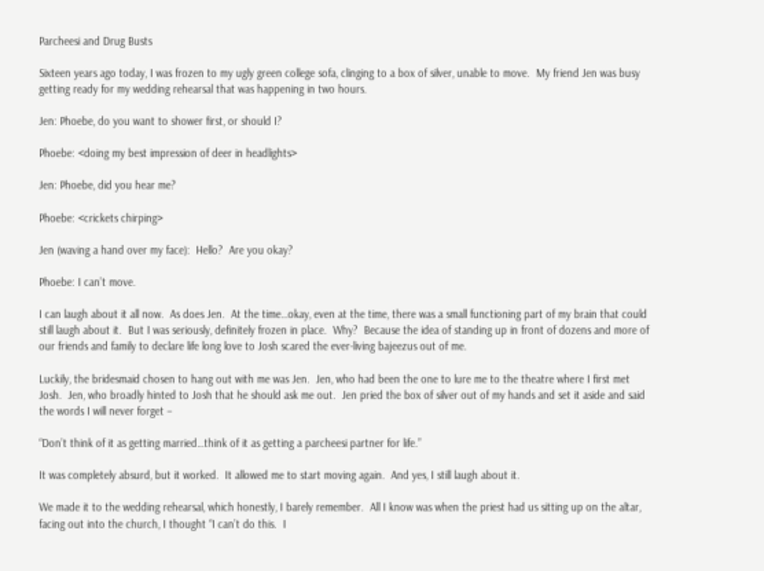Parcheesi and Drug Busts

Sixteen years ago today, I was frozen to my ugly green college sofa, clinging to a box of silver, unable to move.  My friend Jen was busy getting ready for my wedding rehearsal that was happening in two hours.

Jen: Phoebe, do you want to shower first, or should I?

Phoebe: <doing my best impression of deer in headlights>

Jen: Phoebe, did you hear me?

Phoebe: <crickets chirping>

Jen (waving a hand over my face):  Hello?  Are you okay?

Phoebe: I can’t move.

I can laugh about it all now.  As does Jen.  At the time…okay, even at the time, there was a small functioning part of my brain that could still laugh about it.  But I was seriously, definitely frozen in place.  Why?  Because the idea of standing up in front of dozens and more of our friends and family to declare life long love to Josh scared the ever-living bajeezus out of me.

Luckily, the bridesmaid chosen to hang out with me was Jen.  Jen, who had been the one to lure me to the theatre where I first met Josh.  Jen, who broadly hinted to Josh that he should ask me out.  Jen pried the box of silver out of my hands and set it aside and said the words I will never forget –

“Don’t think of it as getting married…think of it as getting a parcheesi partner for life.”

It was completely absurd, but it worked.  It allowed me to start moving again.  And yes, I still laugh about it.

We made it to the wedding rehearsal, which honestly, I barely remember.  All I know was when the priest had us sitting up on the altar, facing out into the church, I thought “I can’t do this.  I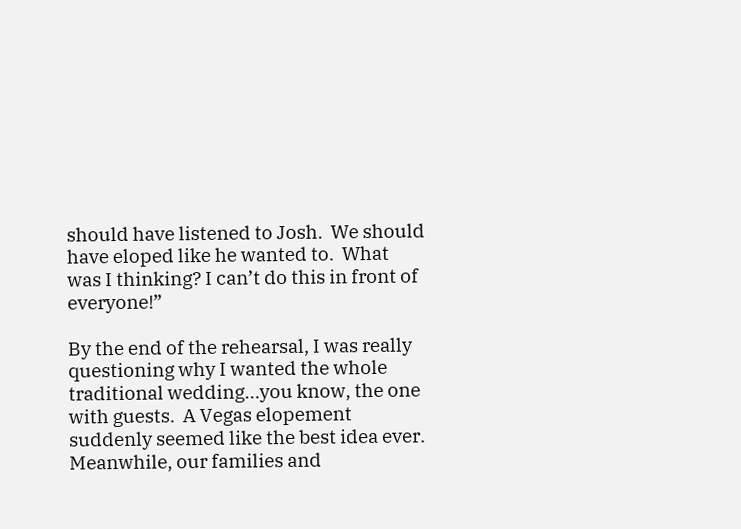should have listened to Josh.  We should have eloped like he wanted to.  What was I thinking? I can’t do this in front of everyone!”

By the end of the rehearsal, I was really questioning why I wanted the whole traditional wedding…you know, the one with guests.  A Vegas elopement suddenly seemed like the best idea ever.  Meanwhile, our families and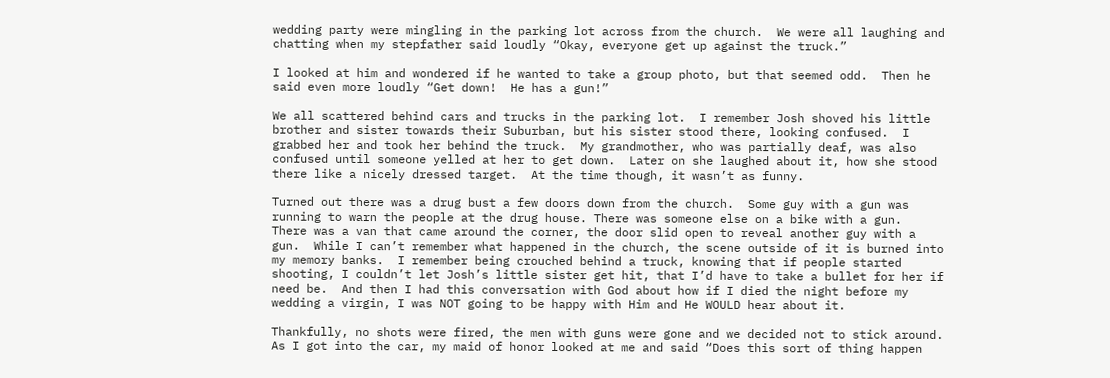wedding party were mingling in the parking lot across from the church.  We were all laughing and chatting when my stepfather said loudly “Okay, everyone get up against the truck.”

I looked at him and wondered if he wanted to take a group photo, but that seemed odd.  Then he said even more loudly “Get down!  He has a gun!”

We all scattered behind cars and trucks in the parking lot.  I remember Josh shoved his little brother and sister towards their Suburban, but his sister stood there, looking confused.  I grabbed her and took her behind the truck.  My grandmother, who was partially deaf, was also confused until someone yelled at her to get down.  Later on she laughed about it, how she stood there like a nicely dressed target.  At the time though, it wasn’t as funny.

Turned out there was a drug bust a few doors down from the church.  Some guy with a gun was running to warn the people at the drug house. There was someone else on a bike with a gun.  There was a van that came around the corner, the door slid open to reveal another guy with a gun.  While I can’t remember what happened in the church, the scene outside of it is burned into my memory banks.  I remember being crouched behind a truck, knowing that if people started shooting, I couldn’t let Josh’s little sister get hit, that I’d have to take a bullet for her if need be.  And then I had this conversation with God about how if I died the night before my wedding a virgin, I was NOT going to be happy with Him and He WOULD hear about it.

Thankfully, no shots were fired, the men with guns were gone and we decided not to stick around.  As I got into the car, my maid of honor looked at me and said “Does this sort of thing happen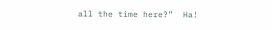all the time here?”  Ha!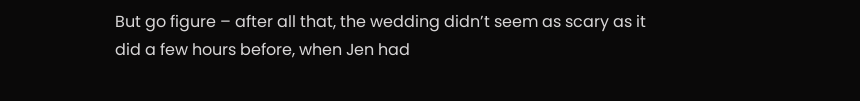But go figure – after all that, the wedding didn’t seem as scary as it did a few hours before, when Jen had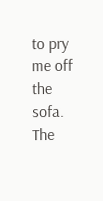to pry me off the sofa.  The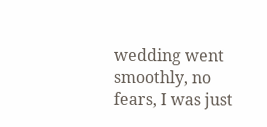wedding went smoothly, no fears, I was just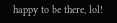happy to be there, lol!